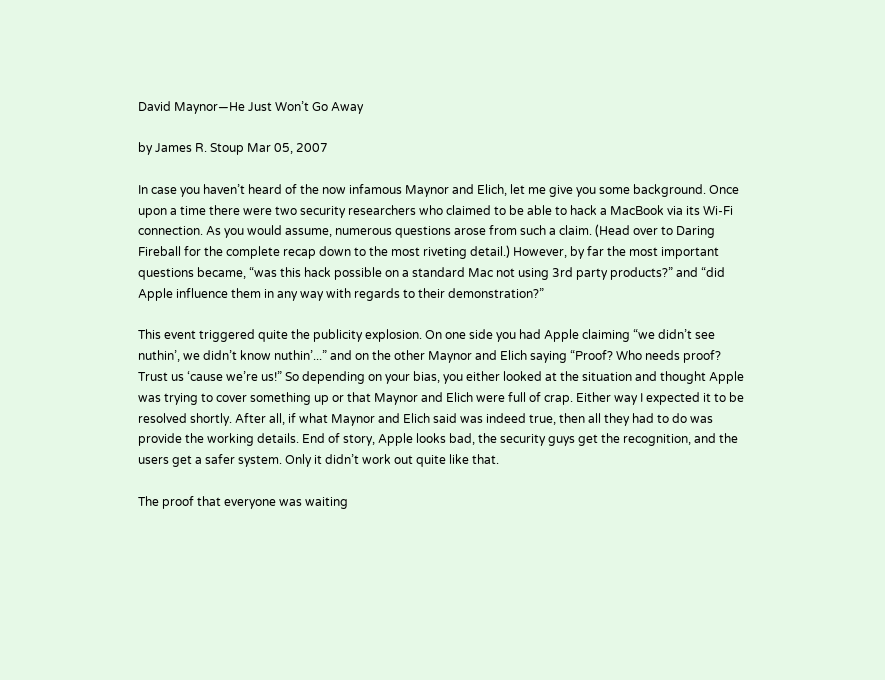David Maynor—He Just Won’t Go Away

by James R. Stoup Mar 05, 2007

In case you haven’t heard of the now infamous Maynor and Elich, let me give you some background. Once upon a time there were two security researchers who claimed to be able to hack a MacBook via its Wi-Fi connection. As you would assume, numerous questions arose from such a claim. (Head over to Daring Fireball for the complete recap down to the most riveting detail.) However, by far the most important questions became, “was this hack possible on a standard Mac not using 3rd party products?” and “did Apple influence them in any way with regards to their demonstration?”

This event triggered quite the publicity explosion. On one side you had Apple claiming “we didn’t see nuthin’, we didn’t know nuthin’...” and on the other Maynor and Elich saying “Proof? Who needs proof? Trust us ‘cause we’re us!” So depending on your bias, you either looked at the situation and thought Apple was trying to cover something up or that Maynor and Elich were full of crap. Either way I expected it to be resolved shortly. After all, if what Maynor and Elich said was indeed true, then all they had to do was provide the working details. End of story, Apple looks bad, the security guys get the recognition, and the users get a safer system. Only it didn’t work out quite like that.

The proof that everyone was waiting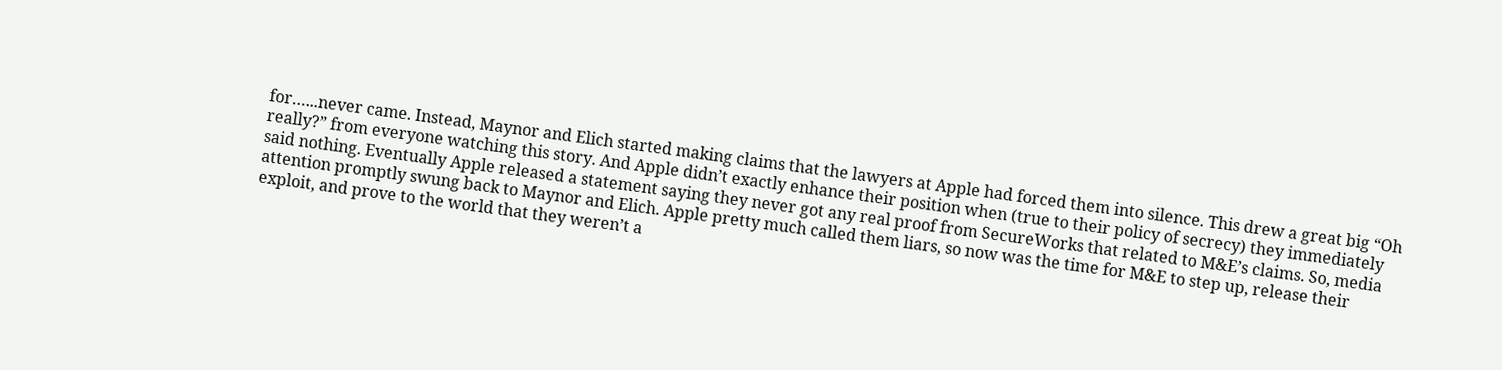for…...never came. Instead, Maynor and Elich started making claims that the lawyers at Apple had forced them into silence. This drew a great big “Oh really?” from everyone watching this story. And Apple didn’t exactly enhance their position when (true to their policy of secrecy) they immediately said nothing. Eventually Apple released a statement saying they never got any real proof from SecureWorks that related to M&E’s claims. So, media attention promptly swung back to Maynor and Elich. Apple pretty much called them liars, so now was the time for M&E to step up, release their exploit, and prove to the world that they weren’t a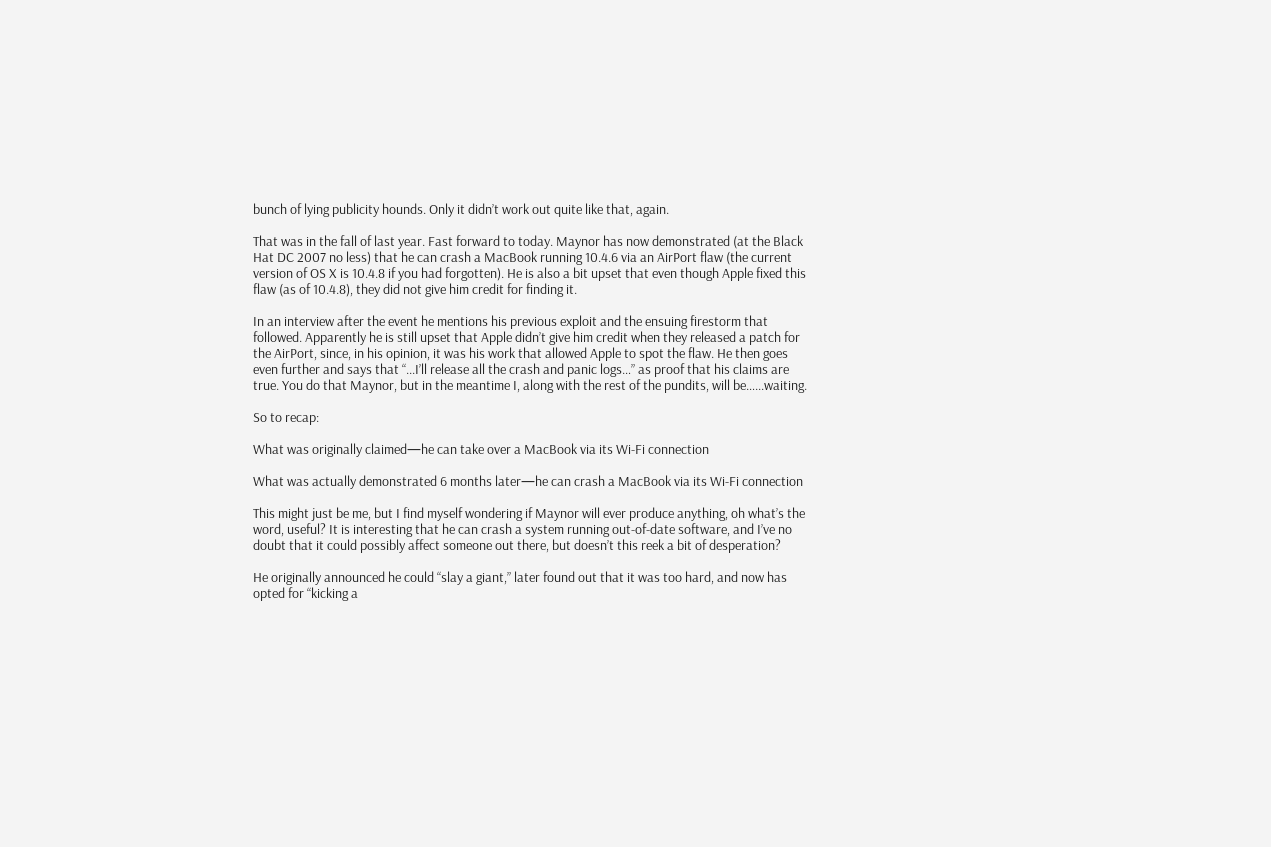bunch of lying publicity hounds. Only it didn’t work out quite like that, again.

That was in the fall of last year. Fast forward to today. Maynor has now demonstrated (at the Black Hat DC 2007 no less) that he can crash a MacBook running 10.4.6 via an AirPort flaw (the current version of OS X is 10.4.8 if you had forgotten). He is also a bit upset that even though Apple fixed this flaw (as of 10.4.8), they did not give him credit for finding it.

In an interview after the event he mentions his previous exploit and the ensuing firestorm that followed. Apparently he is still upset that Apple didn’t give him credit when they released a patch for the AirPort, since, in his opinion, it was his work that allowed Apple to spot the flaw. He then goes even further and says that “...I’ll release all the crash and panic logs…” as proof that his claims are true. You do that Maynor, but in the meantime I, along with the rest of the pundits, will be…...waiting.

So to recap:

What was originally claimed—he can take over a MacBook via its Wi-Fi connection

What was actually demonstrated 6 months later—he can crash a MacBook via its Wi-Fi connection

This might just be me, but I find myself wondering if Maynor will ever produce anything, oh what’s the word, useful? It is interesting that he can crash a system running out-of-date software, and I’ve no doubt that it could possibly affect someone out there, but doesn’t this reek a bit of desperation?

He originally announced he could “slay a giant,” later found out that it was too hard, and now has opted for “kicking a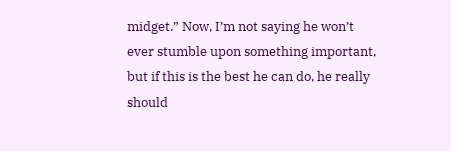midget.” Now, I’m not saying he won’t ever stumble upon something important, but if this is the best he can do, he really should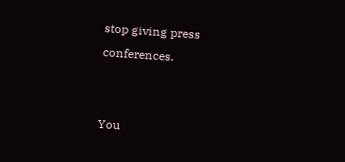stop giving press conferences.


You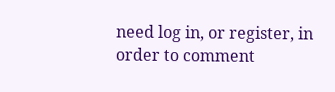need log in, or register, in order to comment